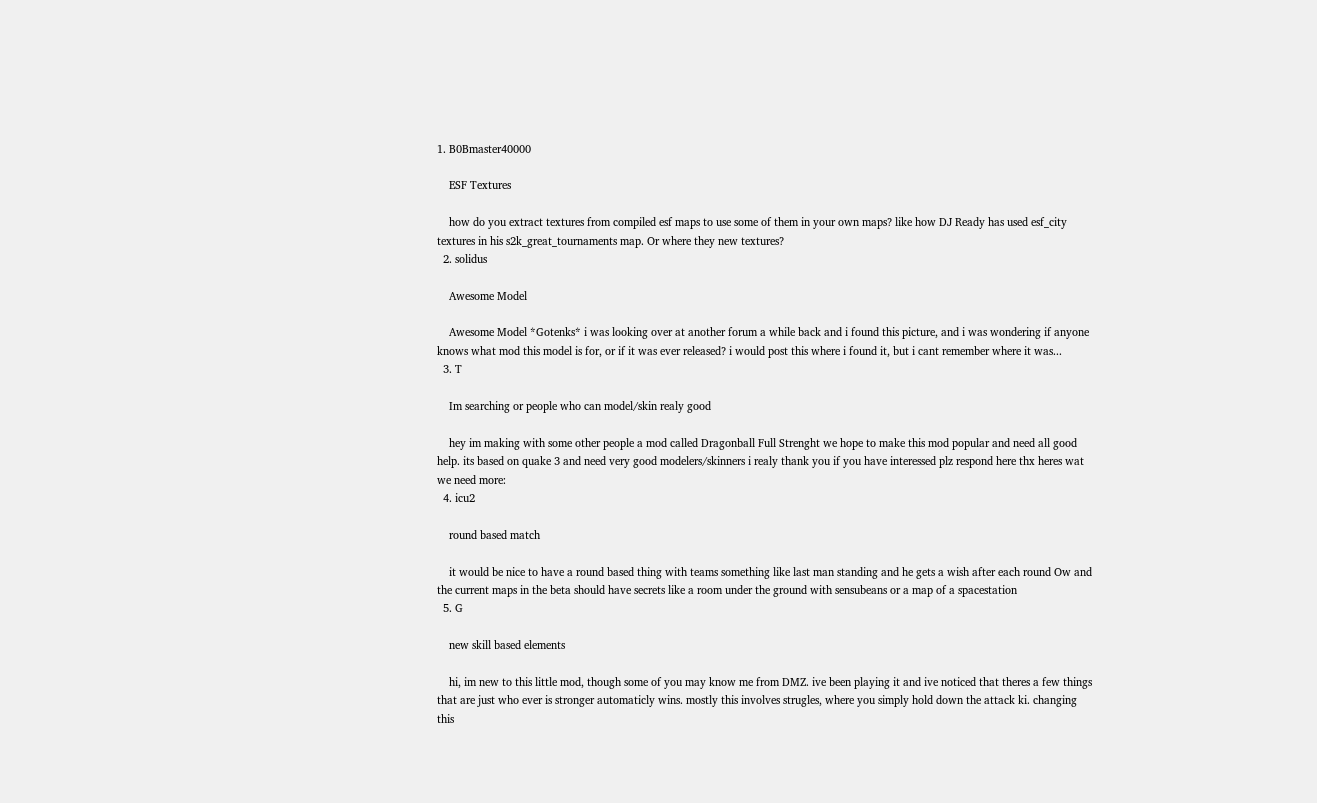1. B0Bmaster40000

    ESF Textures

    how do you extract textures from compiled esf maps to use some of them in your own maps? like how DJ Ready has used esf_city textures in his s2k_great_tournaments map. Or where they new textures?
  2. solidus

    Awesome Model

    Awesome Model *Gotenks* i was looking over at another forum a while back and i found this picture, and i was wondering if anyone knows what mod this model is for, or if it was ever released? i would post this where i found it, but i cant remember where it was...
  3. T

    Im searching or people who can model/skin realy good

    hey im making with some other people a mod called Dragonball Full Strenght we hope to make this mod popular and need all good help. its based on quake 3 and need very good modelers/skinners i realy thank you if you have interessed plz respond here thx heres wat we need more:
  4. icu2

    round based match

    it would be nice to have a round based thing with teams something like last man standing and he gets a wish after each round Ow and the current maps in the beta should have secrets like a room under the ground with sensubeans or a map of a spacestation
  5. G

    new skill based elements

    hi, im new to this little mod, though some of you may know me from DMZ. ive been playing it and ive noticed that theres a few things that are just who ever is stronger automaticly wins. mostly this involves strugles, where you simply hold down the attack ki. changing this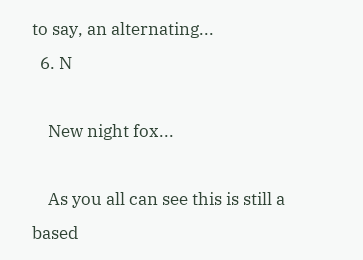to say, an alternating...
  6. N

    New night fox...

    As you all can see this is still a based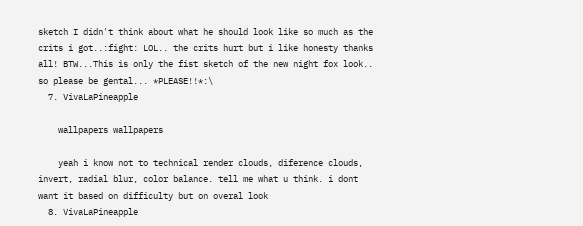sketch I didn't think about what he should look like so much as the crits i got..:fight: LOL.. the crits hurt but i like honesty thanks all! BTW...This is only the fist sketch of the new night fox look.. so please be gental... *PLEASE!!*:\
  7. VivaLaPineapple

    wallpapers wallpapers

    yeah i know not to technical render clouds, diference clouds, invert, radial blur, color balance. tell me what u think. i dont want it based on difficulty but on overal look
  8. VivaLaPineapple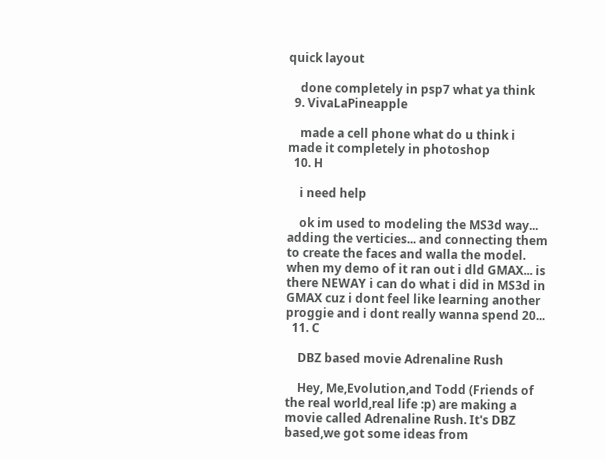quick layout

    done completely in psp7 what ya think
  9. VivaLaPineapple

    made a cell phone what do u think i made it completely in photoshop
  10. H

    i need help

    ok im used to modeling the MS3d way... adding the verticies... and connecting them to create the faces and walla the model. when my demo of it ran out i dld GMAX... is there NEWAY i can do what i did in MS3d in GMAX cuz i dont feel like learning another proggie and i dont really wanna spend 20...
  11. C

    DBZ based movie Adrenaline Rush

    Hey, Me,Evolution,and Todd (Friends of the real world,real life :p) are making a movie called Adrenaline Rush. It's DBZ based,we got some ideas from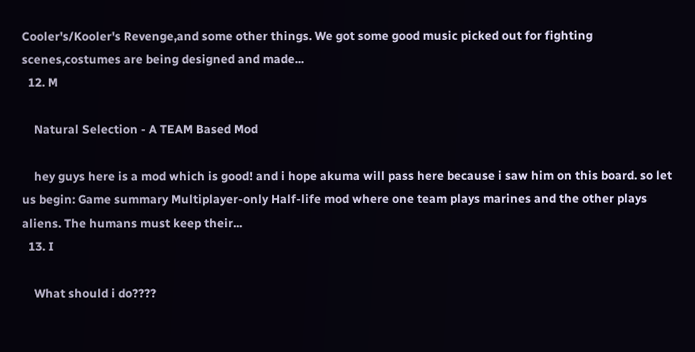Cooler's/Kooler's Revenge,and some other things. We got some good music picked out for fighting scenes,costumes are being designed and made...
  12. M

    Natural Selection - A TEAM Based Mod

    hey guys here is a mod which is good! and i hope akuma will pass here because i saw him on this board. so let us begin: Game summary Multiplayer-only Half-life mod where one team plays marines and the other plays aliens. The humans must keep their...
  13. I

    What should i do????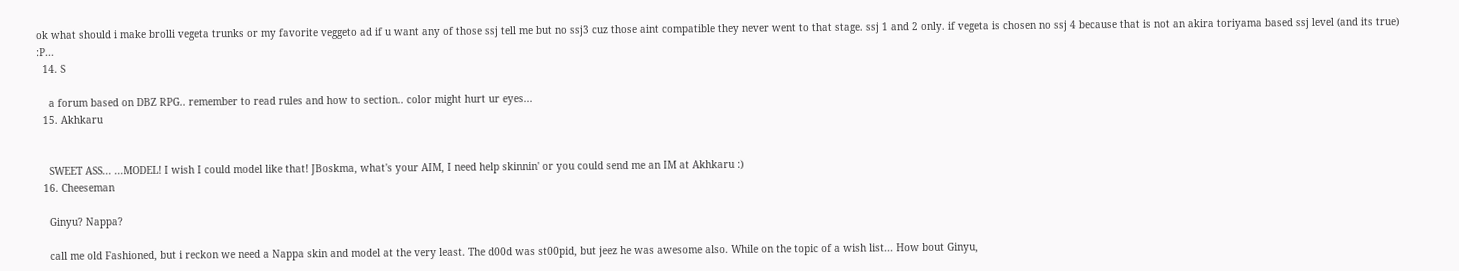ok what should i make brolli vegeta trunks or my favorite veggeto ad if u want any of those ssj tell me but no ssj3 cuz those aint compatible they never went to that stage. ssj 1 and 2 only. if vegeta is chosen no ssj 4 because that is not an akira toriyama based ssj level (and its true) :P...
  14. S

    a forum based on DBZ RPG.. remember to read rules and how to section.. color might hurt ur eyes...
  15. Akhkaru


    SWEET ASS... ...MODEL! I wish I could model like that! JBoskma, what's your AIM, I need help skinnin' or you could send me an IM at Akhkaru :)
  16. Cheeseman

    Ginyu? Nappa?

    call me old Fashioned, but i reckon we need a Nappa skin and model at the very least. The d00d was st00pid, but jeez he was awesome also. While on the topic of a wish list... How bout Ginyu,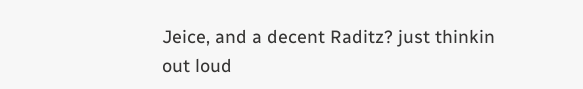Jeice, and a decent Raditz? just thinkin out loud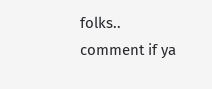folks.. comment if ya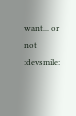want... or not :devsmile: